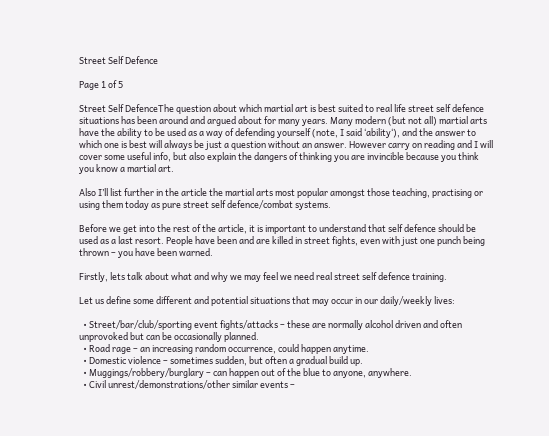Street Self Defence

Page 1 of 5

Street Self DefenceThe question about which martial art is best suited to real life street self defence situations has been around and argued about for many years. Many modern (but not all) martial arts have the ability to be used as a way of defending yourself (note, I said ‘ability‘), and the answer to which one is best will always be just a question without an answer. However carry on reading and I will cover some useful info, but also explain the dangers of thinking you are invincible because you think you know a martial art.

Also I’ll list further in the article the martial arts most popular amongst those teaching, practising or using them today as pure street self defence/combat systems.

Before we get into the rest of the article, it is important to understand that self defence should be used as a last resort. People have been and are killed in street fights, even with just one punch being thrown – you have been warned.

Firstly, lets talk about what and why we may feel we need real street self defence training.

Let us define some different and potential situations that may occur in our daily/weekly lives:

  • Street/bar/club/sporting event fights/attacks – these are normally alcohol driven and often unprovoked but can be occasionally planned.
  • Road rage – an increasing random occurrence, could happen anytime.
  • Domestic violence – sometimes sudden, but often a gradual build up.
  • Muggings/robbery/burglary – can happen out of the blue to anyone, anywhere.
  • Civil unrest/demonstrations/other similar events –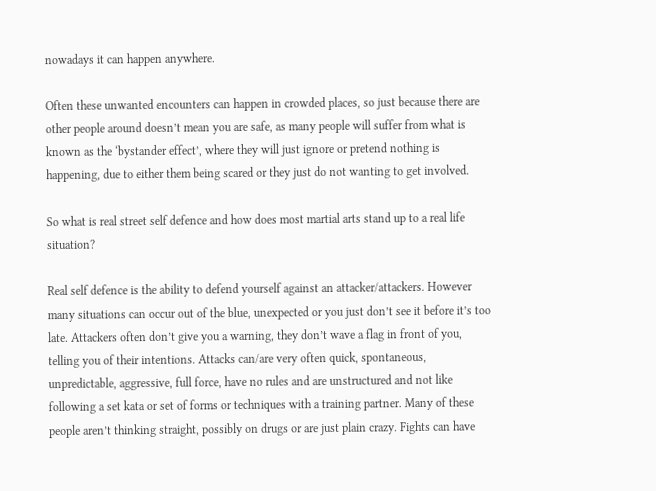nowadays it can happen anywhere.

Often these unwanted encounters can happen in crowded places, so just because there are other people around doesn’t mean you are safe, as many people will suffer from what is known as the ‘bystander effect’, where they will just ignore or pretend nothing is happening, due to either them being scared or they just do not wanting to get involved.

So what is real street self defence and how does most martial arts stand up to a real life situation?

Real self defence is the ability to defend yourself against an attacker/attackers. However many situations can occur out of the blue, unexpected or you just don’t see it before it’s too late. Attackers often don’t give you a warning, they don’t wave a flag in front of you, telling you of their intentions. Attacks can/are very often quick, spontaneous, unpredictable, aggressive, full force, have no rules and are unstructured and not like following a set kata or set of forms or techniques with a training partner. Many of these people aren’t thinking straight, possibly on drugs or are just plain crazy. Fights can have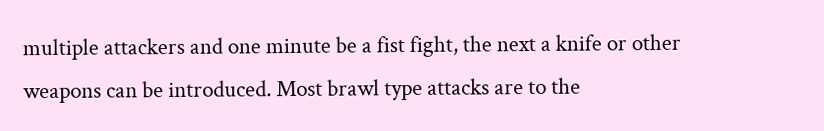multiple attackers and one minute be a fist fight, the next a knife or other weapons can be introduced. Most brawl type attacks are to the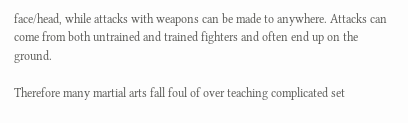face/head, while attacks with weapons can be made to anywhere. Attacks can come from both untrained and trained fighters and often end up on the ground.

Therefore many martial arts fall foul of over teaching complicated set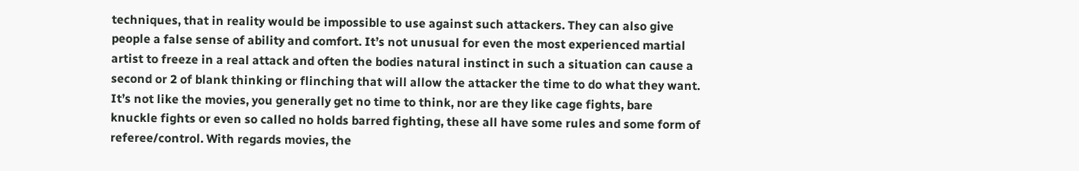techniques, that in reality would be impossible to use against such attackers. They can also give people a false sense of ability and comfort. It’s not unusual for even the most experienced martial artist to freeze in a real attack and often the bodies natural instinct in such a situation can cause a second or 2 of blank thinking or flinching that will allow the attacker the time to do what they want. It’s not like the movies, you generally get no time to think, nor are they like cage fights, bare knuckle fights or even so called no holds barred fighting, these all have some rules and some form of referee/control. With regards movies, the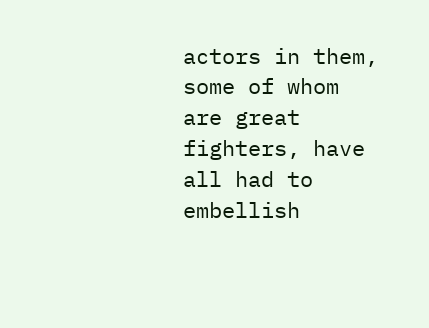actors in them, some of whom are great fighters, have all had to embellish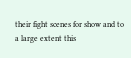their fight scenes for show and to a large extent this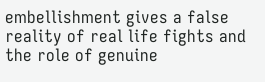embellishment gives a false reality of real life fights and the role of genuine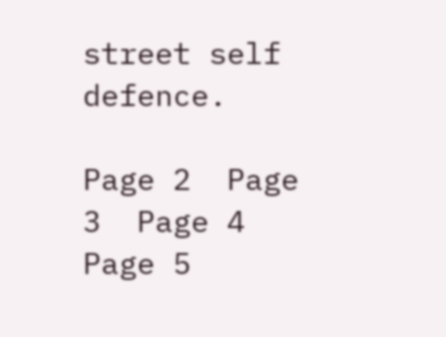street self defence.

Page 2  Page 3  Page 4  Page 5